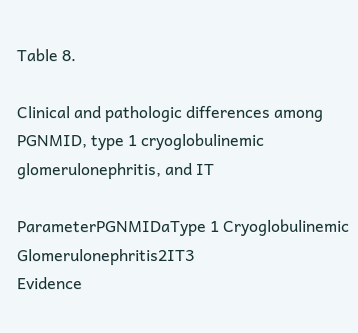Table 8.

Clinical and pathologic differences among PGNMID, type 1 cryoglobulinemic glomerulonephritis, and IT

ParameterPGNMIDaType 1 Cryoglobulinemic Glomerulonephritis2IT3
Evidence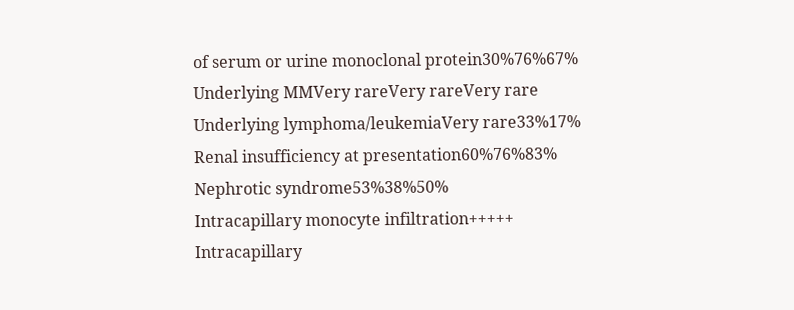of serum or urine monoclonal protein30%76%67%
Underlying MMVery rareVery rareVery rare
Underlying lymphoma/leukemiaVery rare33%17%
Renal insufficiency at presentation60%76%83%
Nephrotic syndrome53%38%50%
Intracapillary monocyte infiltration+++++
Intracapillary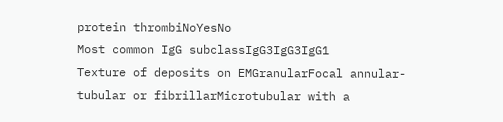protein thrombiNoYesNo
Most common IgG subclassIgG3IgG3IgG1
Texture of deposits on EMGranularFocal annular-tubular or fibrillarMicrotubular with a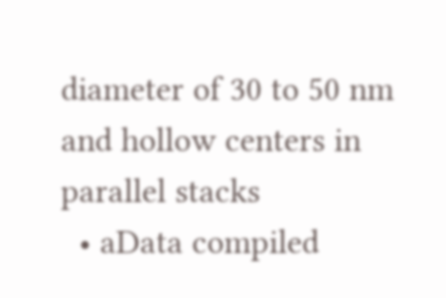diameter of 30 to 50 nm and hollow centers in parallel stacks
  • aData compiled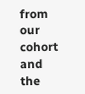from our cohort and the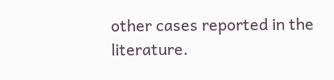other cases reported in the literature.